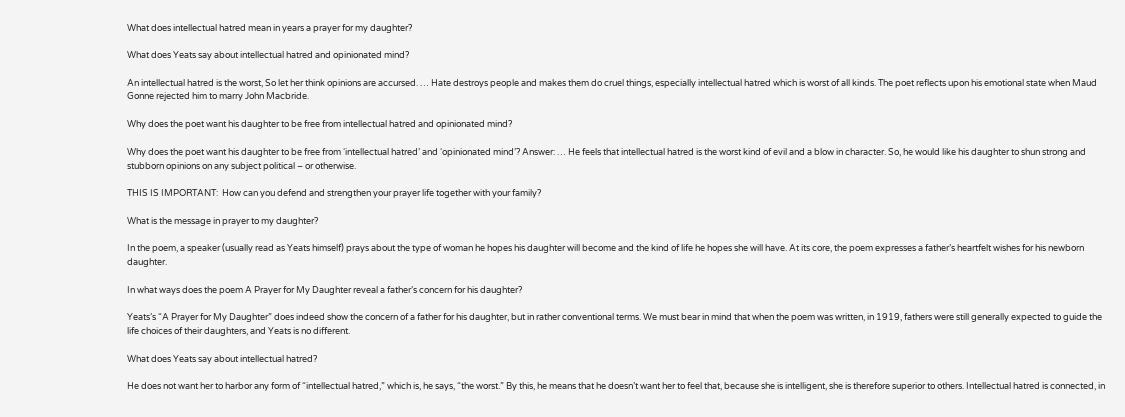What does intellectual hatred mean in years a prayer for my daughter?

What does Yeats say about intellectual hatred and opinionated mind?

An intellectual hatred is the worst, So let her think opinions are accursed. … Hate destroys people and makes them do cruel things, especially intellectual hatred which is worst of all kinds. The poet reflects upon his emotional state when Maud Gonne rejected him to marry John Macbride.

Why does the poet want his daughter to be free from intellectual hatred and opinionated mind?

Why does the poet want his daughter to be free from ‘intellectual hatred’ and ‘opinionated mind’? Answer: … He feels that intellectual hatred is the worst kind of evil and a blow in character. So, he would like his daughter to shun strong and stubborn opinions on any subject political – or otherwise.

THIS IS IMPORTANT:  How can you defend and strengthen your prayer life together with your family?

What is the message in prayer to my daughter?

In the poem, a speaker (usually read as Yeats himself) prays about the type of woman he hopes his daughter will become and the kind of life he hopes she will have. At its core, the poem expresses a father’s heartfelt wishes for his newborn daughter.

In what ways does the poem A Prayer for My Daughter reveal a father’s concern for his daughter?

Yeats’s “A Prayer for My Daughter” does indeed show the concern of a father for his daughter, but in rather conventional terms. We must bear in mind that when the poem was written, in 1919, fathers were still generally expected to guide the life choices of their daughters, and Yeats is no different.

What does Yeats say about intellectual hatred?

He does not want her to harbor any form of “intellectual hatred,” which is, he says, “the worst.” By this, he means that he doesn’t want her to feel that, because she is intelligent, she is therefore superior to others. Intellectual hatred is connected, in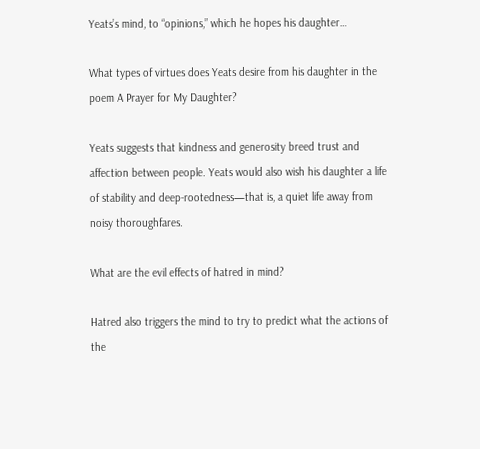Yeats’s mind, to “opinions,” which he hopes his daughter…

What types of virtues does Yeats desire from his daughter in the poem A Prayer for My Daughter?

Yeats suggests that kindness and generosity breed trust and affection between people. Yeats would also wish his daughter a life of stability and deep-rootedness—that is, a quiet life away from noisy thoroughfares.

What are the evil effects of hatred in mind?

Hatred also triggers the mind to try to predict what the actions of the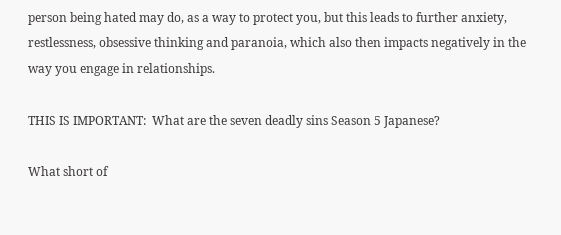person being hated may do, as a way to protect you, but this leads to further anxiety, restlessness, obsessive thinking and paranoia, which also then impacts negatively in the way you engage in relationships.

THIS IS IMPORTANT:  What are the seven deadly sins Season 5 Japanese?

What short of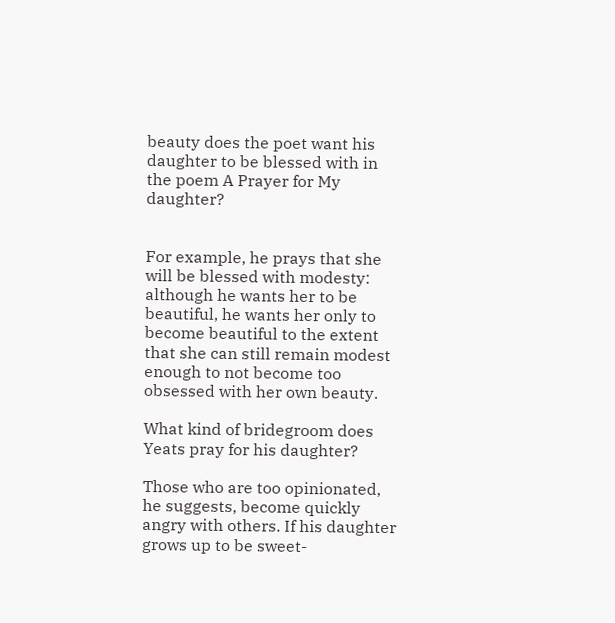beauty does the poet want his daughter to be blessed with in the poem A Prayer for My daughter?


For example, he prays that she will be blessed with modesty: although he wants her to be beautiful, he wants her only to become beautiful to the extent that she can still remain modest enough to not become too obsessed with her own beauty.

What kind of bridegroom does Yeats pray for his daughter?

Those who are too opinionated, he suggests, become quickly angry with others. If his daughter grows up to be sweet-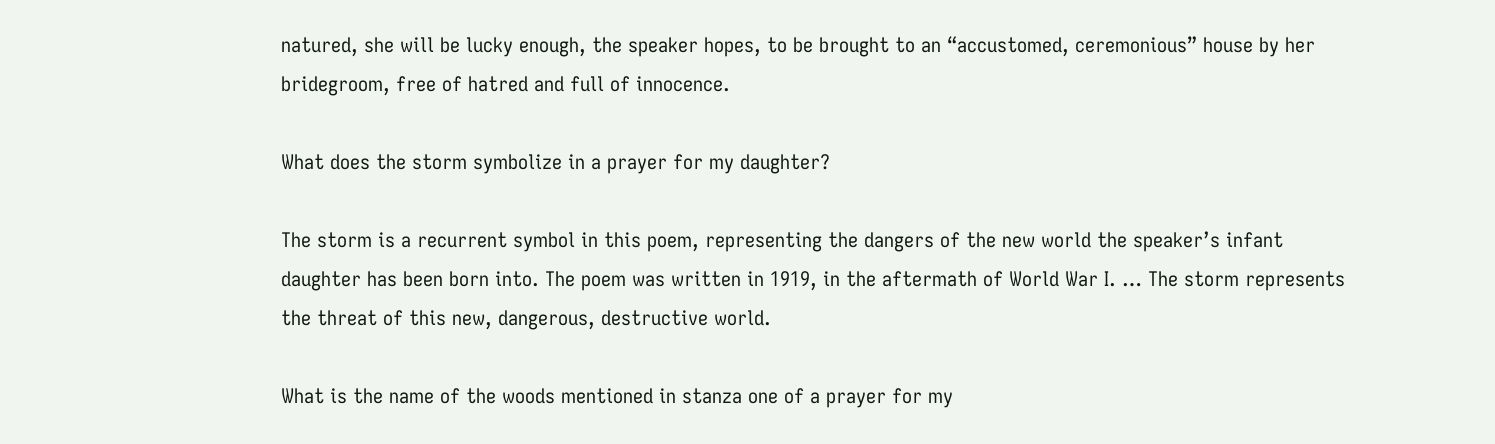natured, she will be lucky enough, the speaker hopes, to be brought to an “accustomed, ceremonious” house by her bridegroom, free of hatred and full of innocence.

What does the storm symbolize in a prayer for my daughter?

The storm is a recurrent symbol in this poem, representing the dangers of the new world the speaker’s infant daughter has been born into. The poem was written in 1919, in the aftermath of World War I. … The storm represents the threat of this new, dangerous, destructive world.

What is the name of the woods mentioned in stanza one of a prayer for my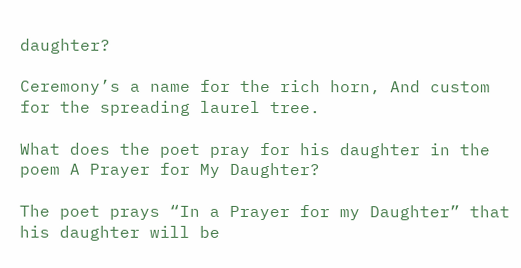daughter?

Ceremony’s a name for the rich horn, And custom for the spreading laurel tree.

What does the poet pray for his daughter in the poem A Prayer for My Daughter?

The poet prays “In a Prayer for my Daughter” that his daughter will be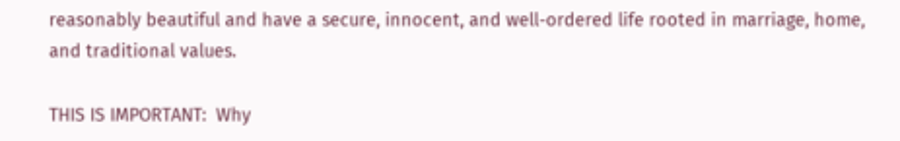reasonably beautiful and have a secure, innocent, and well-ordered life rooted in marriage, home, and traditional values.

THIS IS IMPORTANT:  Why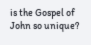is the Gospel of John so unique?